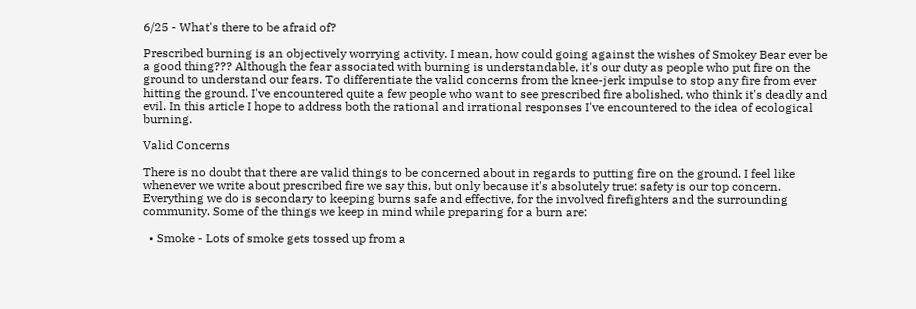6/25 - What's there to be afraid of?

Prescribed burning is an objectively worrying activity. I mean, how could going against the wishes of Smokey Bear ever be a good thing??? Although the fear associated with burning is understandable, it's our duty as people who put fire on the ground to understand our fears. To differentiate the valid concerns from the knee-jerk impulse to stop any fire from ever hitting the ground. I've encountered quite a few people who want to see prescribed fire abolished, who think it's deadly and evil. In this article I hope to address both the rational and irrational responses I've encountered to the idea of ecological burning.

Valid Concerns

There is no doubt that there are valid things to be concerned about in regards to putting fire on the ground. I feel like whenever we write about prescribed fire we say this, but only because it's absolutely true: safety is our top concern. Everything we do is secondary to keeping burns safe and effective, for the involved firefighters and the surrounding community. Some of the things we keep in mind while preparing for a burn are:

  • Smoke - Lots of smoke gets tossed up from a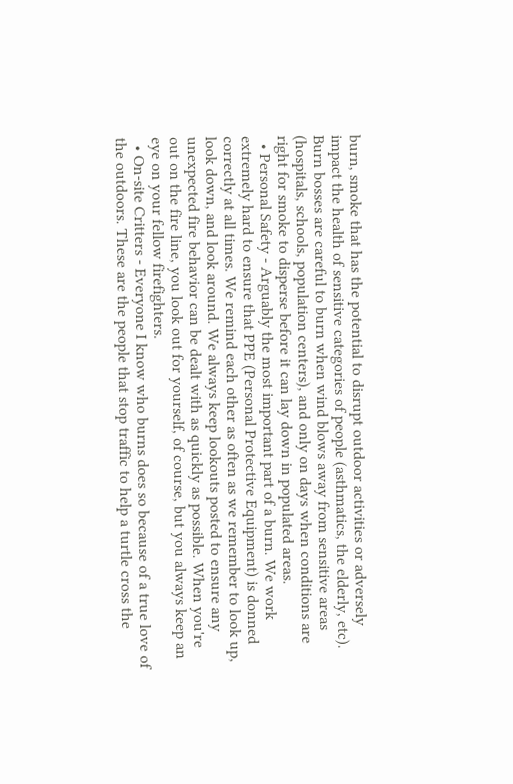burn, smoke that has the potential to disrupt outdoor activities or adversely impact the health of sensitive categories of people (asthmatics, the elderly, etc). Burn bosses are careful to burn when wind blows away from sensitive areas (hospitals, schools, population centers), and only on days when conditions are right for smoke to disperse before it can lay down in populated areas.
  • Personal Safety - Arguably the most important part of a burn. We work extremely hard to ensure that PPE (Personal Protective Equipment) is donned correctly at all times. We remind each other as often as we remember to look up, look down, and look around. We always keep lookouts posted to ensure any unexpected fire behavior can be dealt with as quickly as possible. When you're out on the fire line, you look out for yourself, of course, but you always keep an eye on your fellow firefighters.
  • On-site Critters - Everyone I know who burns does so because of a true love of the outdoors. These are the people that stop traffic to help a turtle cross the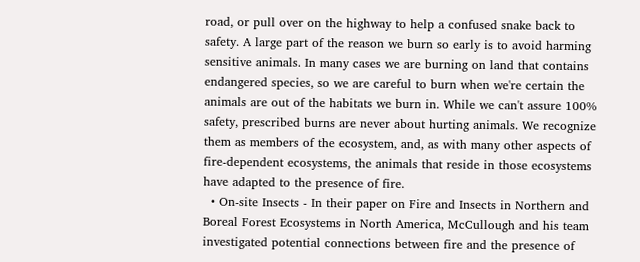road, or pull over on the highway to help a confused snake back to safety. A large part of the reason we burn so early is to avoid harming sensitive animals. In many cases we are burning on land that contains endangered species, so we are careful to burn when we're certain the animals are out of the habitats we burn in. While we can't assure 100% safety, prescribed burns are never about hurting animals. We recognize them as members of the ecosystem, and, as with many other aspects of fire-dependent ecosystems, the animals that reside in those ecosystems have adapted to the presence of fire.
  • On-site Insects - In their paper on Fire and Insects in Northern and Boreal Forest Ecosystems in North America, McCullough and his team investigated potential connections between fire and the presence of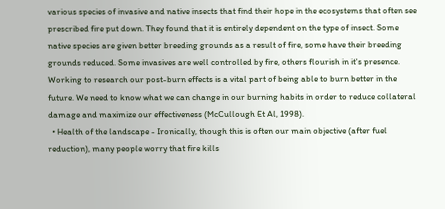various species of invasive and native insects that find their hope in the ecosystems that often see prescribed fire put down. They found that it is entirely dependent on the type of insect. Some native species are given better breeding grounds as a result of fire, some have their breeding grounds reduced. Some invasives are well controlled by fire, others flourish in it's presence. Working to research our post-burn effects is a vital part of being able to burn better in the future. We need to know what we can change in our burning habits in order to reduce collateral damage and maximize our effectiveness (McCullough Et Al, 1998).
  • Health of the landscape - Ironically, though this is often our main objective (after fuel reduction), many people worry that fire kills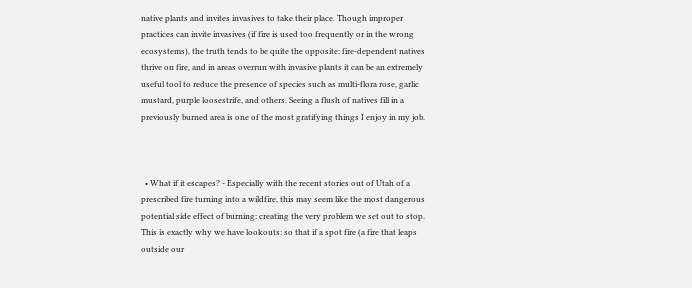native plants and invites invasives to take their place. Though improper practices can invite invasives (if fire is used too frequently or in the wrong ecosystems), the truth tends to be quite the opposite: fire-dependent natives thrive on fire, and in areas overrun with invasive plants it can be an extremely useful tool to reduce the presence of species such as multi-flora rose, garlic mustard, purple loosestrife, and others. Seeing a flush of natives fill in a previously burned area is one of the most gratifying things I enjoy in my job.



  • What if it escapes? - Especially with the recent stories out of Utah of a prescribed fire turning into a wildfire, this may seem like the most dangerous potential side effect of burning: creating the very problem we set out to stop. This is exactly why we have lookouts: so that if a spot fire (a fire that leaps outside our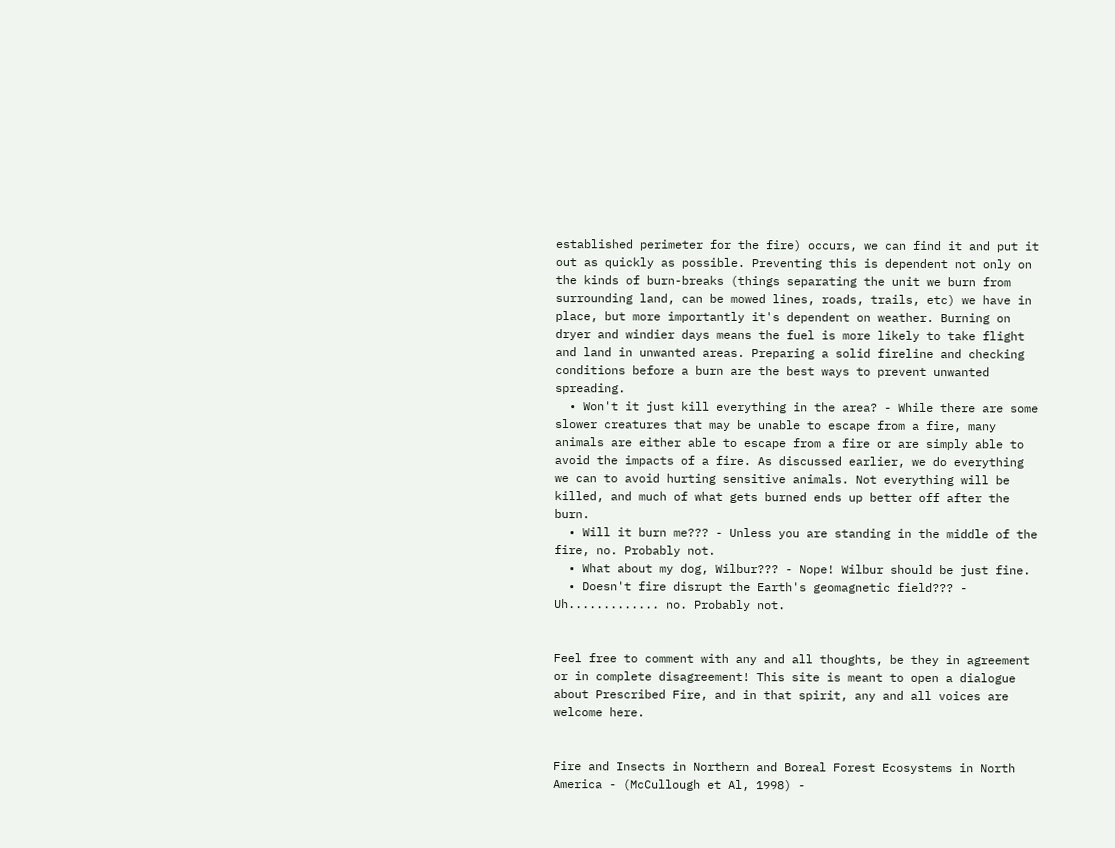established perimeter for the fire) occurs, we can find it and put it out as quickly as possible. Preventing this is dependent not only on the kinds of burn-breaks (things separating the unit we burn from surrounding land, can be mowed lines, roads, trails, etc) we have in place, but more importantly it's dependent on weather. Burning on dryer and windier days means the fuel is more likely to take flight and land in unwanted areas. Preparing a solid fireline and checking conditions before a burn are the best ways to prevent unwanted spreading.
  • Won't it just kill everything in the area? - While there are some slower creatures that may be unable to escape from a fire, many animals are either able to escape from a fire or are simply able to avoid the impacts of a fire. As discussed earlier, we do everything we can to avoid hurting sensitive animals. Not everything will be killed, and much of what gets burned ends up better off after the burn.
  • Will it burn me??? - Unless you are standing in the middle of the fire, no. Probably not.
  • What about my dog, Wilbur??? - Nope! Wilbur should be just fine.
  • Doesn't fire disrupt the Earth's geomagnetic field??? - Uh............. no. Probably not.


Feel free to comment with any and all thoughts, be they in agreement or in complete disagreement! This site is meant to open a dialogue about Prescribed Fire, and in that spirit, any and all voices are welcome here.


Fire and Insects in Northern and Boreal Forest Ecosystems in North America - (McCullough et Al, 1998) -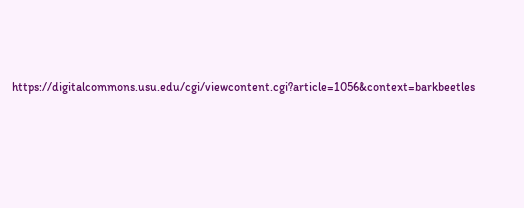https://digitalcommons.usu.edu/cgi/viewcontent.cgi?article=1056&context=barkbeetles